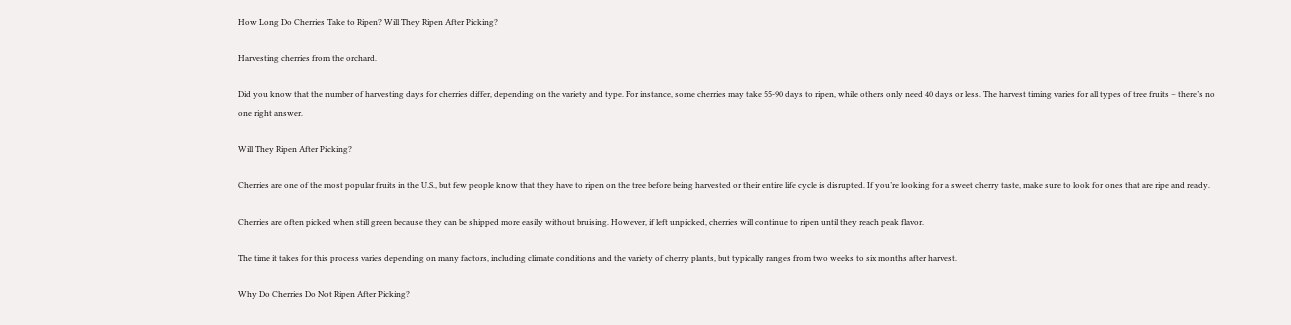How Long Do Cherries Take to Ripen? Will They Ripen After Picking?

Harvesting cherries from the orchard.

Did you know that the number of harvesting days for cherries differ, depending on the variety and type. For instance, some cherries may take 55-90 days to ripen, while others only need 40 days or less. The harvest timing varies for all types of tree fruits – there’s no one right answer.

Will They Ripen After Picking?

Cherries are one of the most popular fruits in the U.S., but few people know that they have to ripen on the tree before being harvested or their entire life cycle is disrupted. If you’re looking for a sweet cherry taste, make sure to look for ones that are ripe and ready.

Cherries are often picked when still green because they can be shipped more easily without bruising. However, if left unpicked, cherries will continue to ripen until they reach peak flavor.

The time it takes for this process varies depending on many factors, including climate conditions and the variety of cherry plants, but typically ranges from two weeks to six months after harvest.

Why Do Cherries Do Not Ripen After Picking?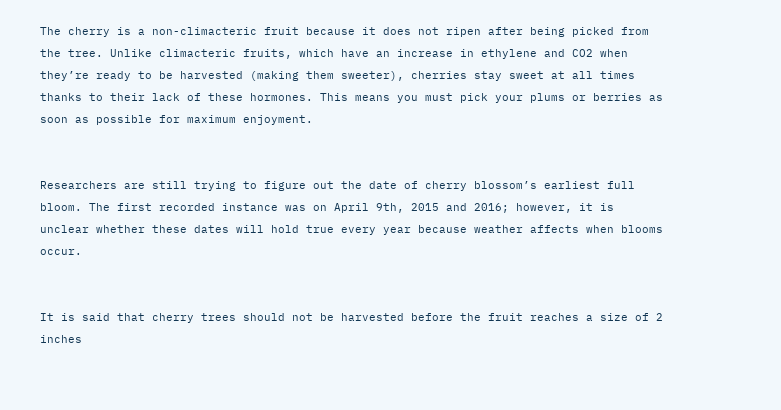The cherry is a non-climacteric fruit because it does not ripen after being picked from the tree. Unlike climacteric fruits, which have an increase in ethylene and CO2 when they’re ready to be harvested (making them sweeter), cherries stay sweet at all times thanks to their lack of these hormones. This means you must pick your plums or berries as soon as possible for maximum enjoyment.


Researchers are still trying to figure out the date of cherry blossom’s earliest full bloom. The first recorded instance was on April 9th, 2015 and 2016; however, it is unclear whether these dates will hold true every year because weather affects when blooms occur.


It is said that cherry trees should not be harvested before the fruit reaches a size of 2 inches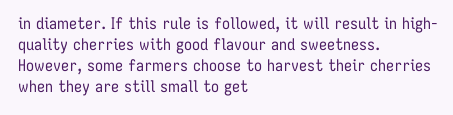in diameter. If this rule is followed, it will result in high-quality cherries with good flavour and sweetness. However, some farmers choose to harvest their cherries when they are still small to get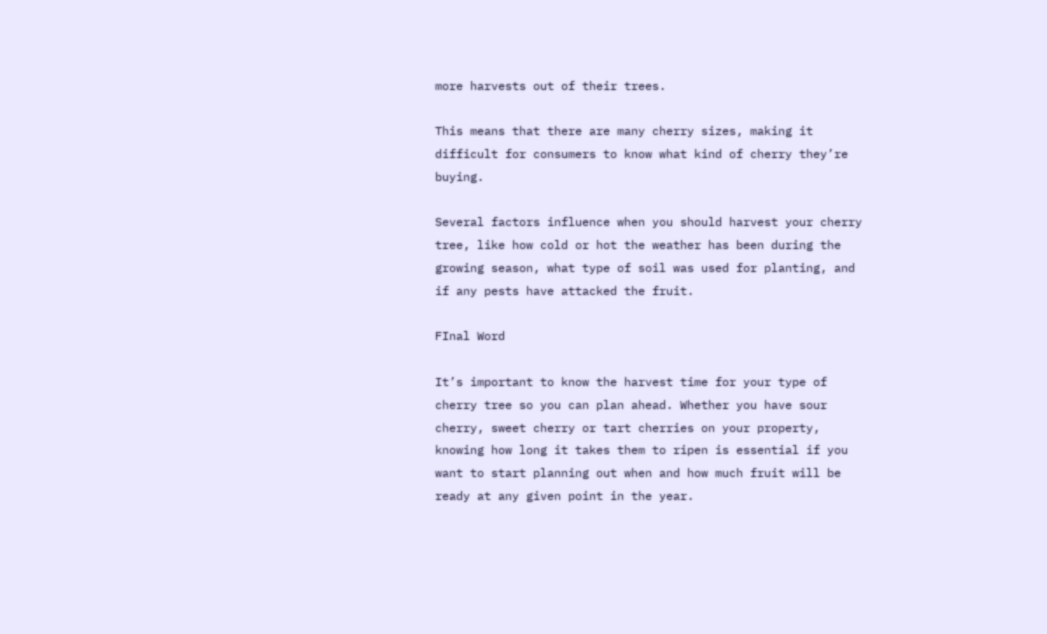more harvests out of their trees.

This means that there are many cherry sizes, making it difficult for consumers to know what kind of cherry they’re buying.

Several factors influence when you should harvest your cherry tree, like how cold or hot the weather has been during the growing season, what type of soil was used for planting, and if any pests have attacked the fruit.

FInal Word

It’s important to know the harvest time for your type of cherry tree so you can plan ahead. Whether you have sour cherry, sweet cherry or tart cherries on your property, knowing how long it takes them to ripen is essential if you want to start planning out when and how much fruit will be ready at any given point in the year.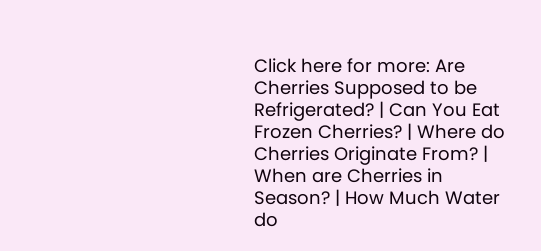Click here for more: Are Cherries Supposed to be Refrigerated? | Can You Eat Frozen Cherries? | Where do Cherries Originate From? | When are Cherries in Season? | How Much Water do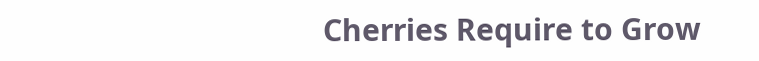Cherries Require to Grow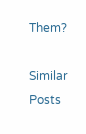Them?

Similar Posts